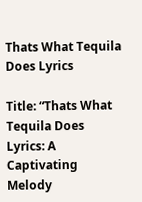Thats What Tequila Does Lyrics

Title: “Thats What Tequila Does Lyrics: A Captivating Melody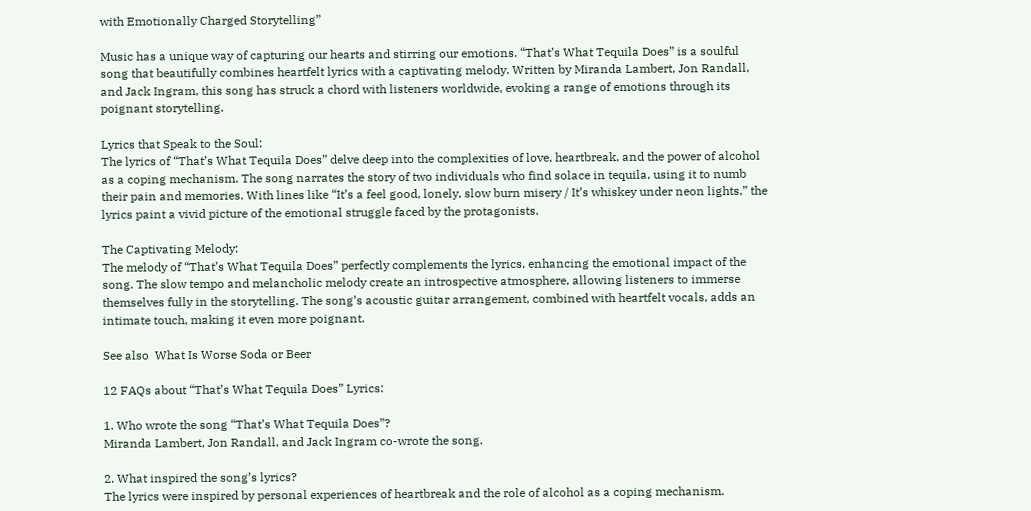with Emotionally Charged Storytelling”

Music has a unique way of capturing our hearts and stirring our emotions. “That’s What Tequila Does” is a soulful song that beautifully combines heartfelt lyrics with a captivating melody. Written by Miranda Lambert, Jon Randall, and Jack Ingram, this song has struck a chord with listeners worldwide, evoking a range of emotions through its poignant storytelling.

Lyrics that Speak to the Soul:
The lyrics of “That’s What Tequila Does” delve deep into the complexities of love, heartbreak, and the power of alcohol as a coping mechanism. The song narrates the story of two individuals who find solace in tequila, using it to numb their pain and memories. With lines like “It’s a feel good, lonely, slow burn misery / It’s whiskey under neon lights,” the lyrics paint a vivid picture of the emotional struggle faced by the protagonists.

The Captivating Melody:
The melody of “That’s What Tequila Does” perfectly complements the lyrics, enhancing the emotional impact of the song. The slow tempo and melancholic melody create an introspective atmosphere, allowing listeners to immerse themselves fully in the storytelling. The song’s acoustic guitar arrangement, combined with heartfelt vocals, adds an intimate touch, making it even more poignant.

See also  What Is Worse Soda or Beer

12 FAQs about “That’s What Tequila Does” Lyrics:

1. Who wrote the song “That’s What Tequila Does”?
Miranda Lambert, Jon Randall, and Jack Ingram co-wrote the song.

2. What inspired the song’s lyrics?
The lyrics were inspired by personal experiences of heartbreak and the role of alcohol as a coping mechanism.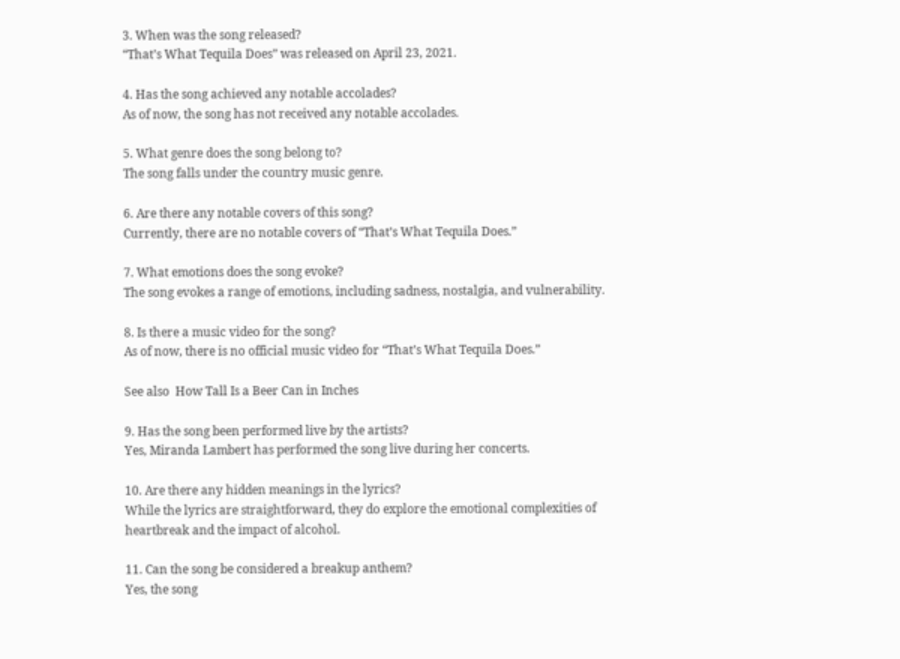3. When was the song released?
“That’s What Tequila Does” was released on April 23, 2021.

4. Has the song achieved any notable accolades?
As of now, the song has not received any notable accolades.

5. What genre does the song belong to?
The song falls under the country music genre.

6. Are there any notable covers of this song?
Currently, there are no notable covers of “That’s What Tequila Does.”

7. What emotions does the song evoke?
The song evokes a range of emotions, including sadness, nostalgia, and vulnerability.

8. Is there a music video for the song?
As of now, there is no official music video for “That’s What Tequila Does.”

See also  How Tall Is a Beer Can in Inches

9. Has the song been performed live by the artists?
Yes, Miranda Lambert has performed the song live during her concerts.

10. Are there any hidden meanings in the lyrics?
While the lyrics are straightforward, they do explore the emotional complexities of heartbreak and the impact of alcohol.

11. Can the song be considered a breakup anthem?
Yes, the song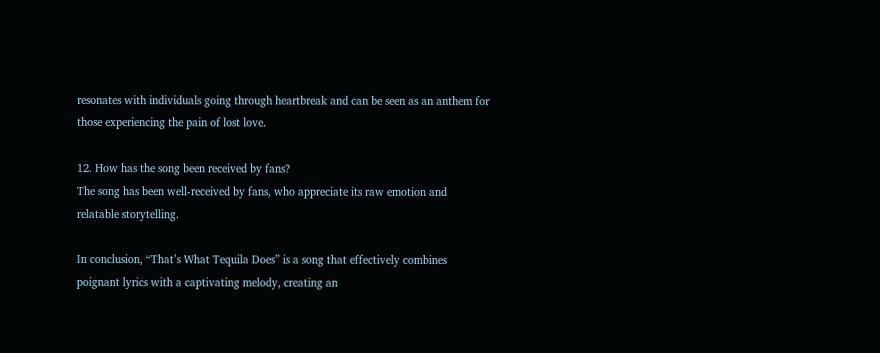resonates with individuals going through heartbreak and can be seen as an anthem for those experiencing the pain of lost love.

12. How has the song been received by fans?
The song has been well-received by fans, who appreciate its raw emotion and relatable storytelling.

In conclusion, “That’s What Tequila Does” is a song that effectively combines poignant lyrics with a captivating melody, creating an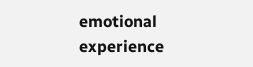emotional experience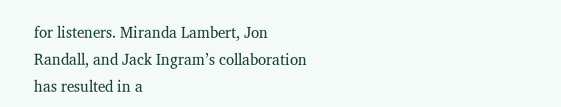for listeners. Miranda Lambert, Jon Randall, and Jack Ingram’s collaboration has resulted in a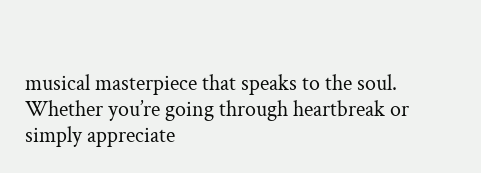musical masterpiece that speaks to the soul. Whether you’re going through heartbreak or simply appreciate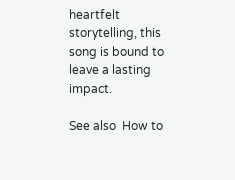heartfelt storytelling, this song is bound to leave a lasting impact.

See also  How to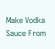Make Vodka Sauce From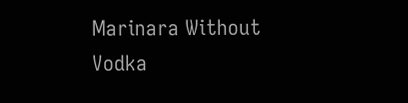Marinara Without Vodka